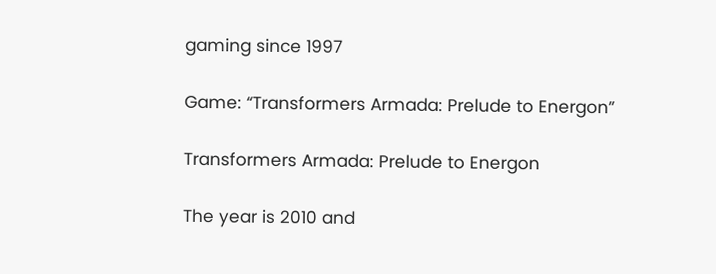gaming since 1997

Game: “Transformers Armada: Prelude to Energon”

Transformers Armada: Prelude to Energon

The year is 2010 and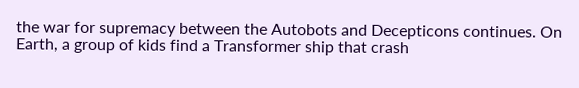the war for supremacy between the Autobots and Decepticons continues. On Earth, a group of kids find a Transformer ship that crash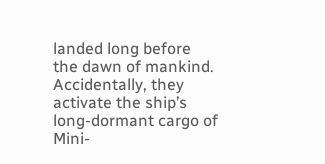landed long before the dawn of mankind. Accidentally, they activate the ship’s long-dormant cargo of Mini-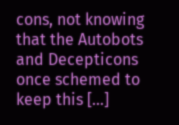cons, not knowing that the Autobots and Decepticons once schemed to keep this […]